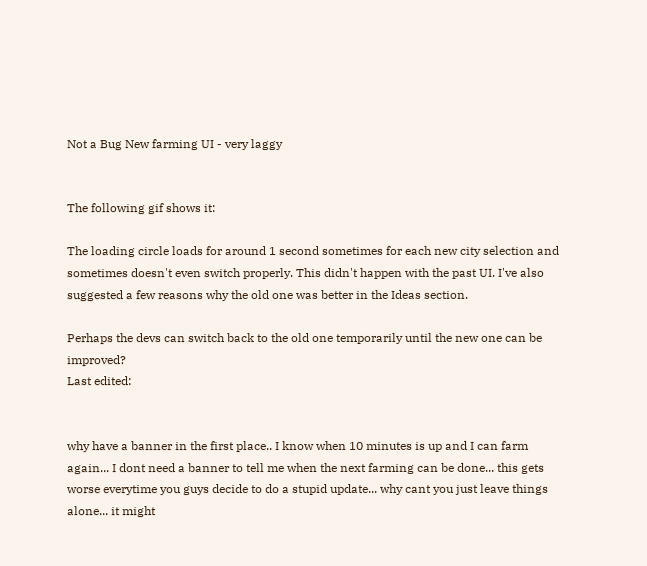Not a Bug New farming UI - very laggy


The following gif shows it:

The loading circle loads for around 1 second sometimes for each new city selection and sometimes doesn't even switch properly. This didn't happen with the past UI. I've also suggested a few reasons why the old one was better in the Ideas section.

Perhaps the devs can switch back to the old one temporarily until the new one can be improved?
Last edited:


why have a banner in the first place.. I know when 10 minutes is up and I can farm again... I dont need a banner to tell me when the next farming can be done... this gets worse everytime you guys decide to do a stupid update... why cant you just leave things alone... it might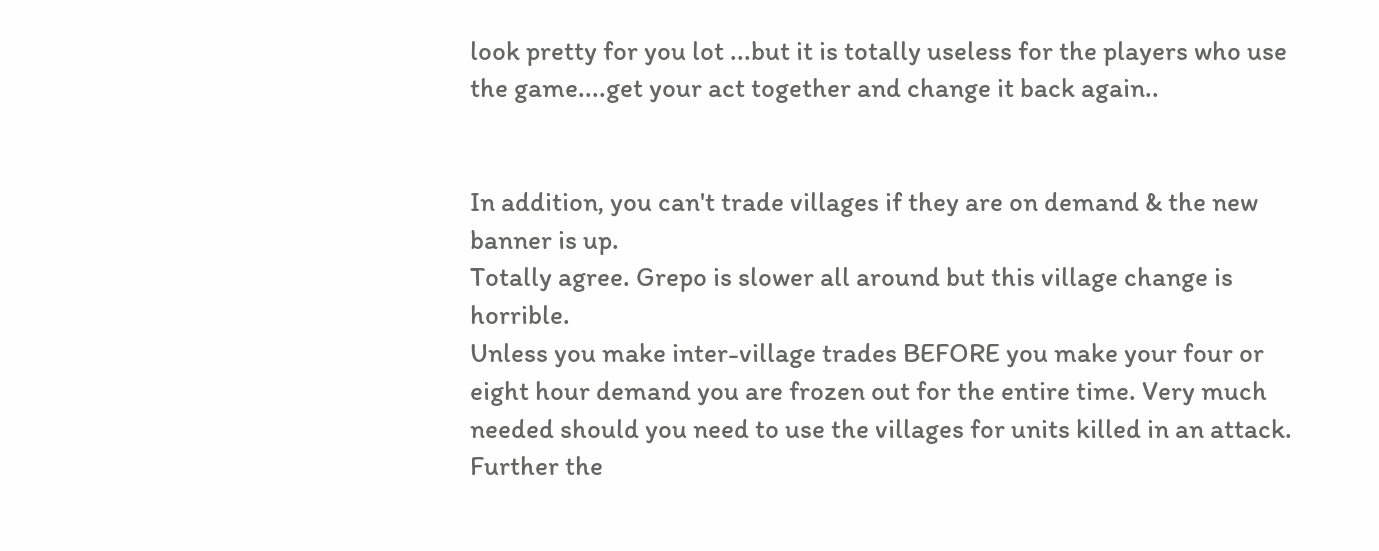look pretty for you lot ...but it is totally useless for the players who use the game....get your act together and change it back again..


In addition, you can't trade villages if they are on demand & the new banner is up.
Totally agree. Grepo is slower all around but this village change is horrible.
Unless you make inter-village trades BEFORE you make your four or eight hour demand you are frozen out for the entire time. Very much needed should you need to use the villages for units killed in an attack.
Further the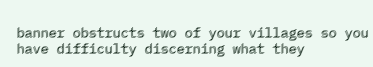banner obstructs two of your villages so you have difficulty discerning what they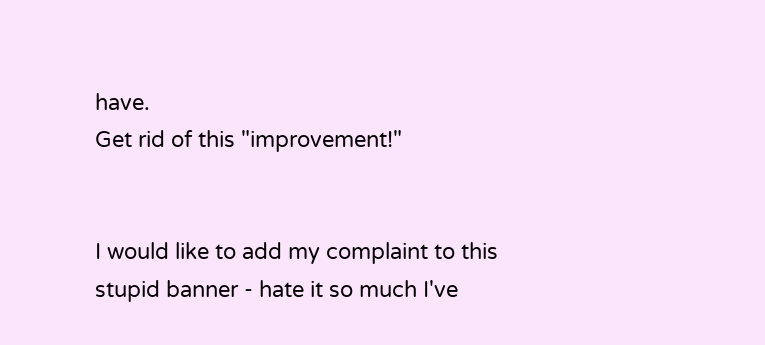have.
Get rid of this "improvement!"


I would like to add my complaint to this stupid banner - hate it so much I've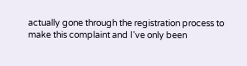actually gone through the registration process to make this complaint and I've only been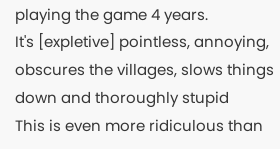playing the game 4 years.
It's [expletive] pointless, annoying, obscures the villages, slows things down and thoroughly stupid
This is even more ridiculous than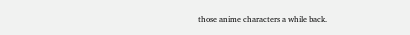those anime characters a while back.